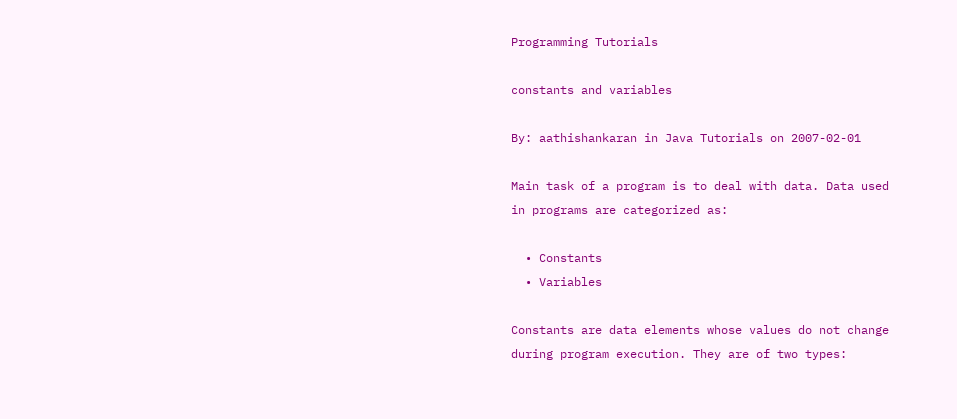Programming Tutorials

constants and variables

By: aathishankaran in Java Tutorials on 2007-02-01

Main task of a program is to deal with data. Data used in programs are categorized as:

  • Constants
  • Variables

Constants are data elements whose values do not change during program execution. They are of two types: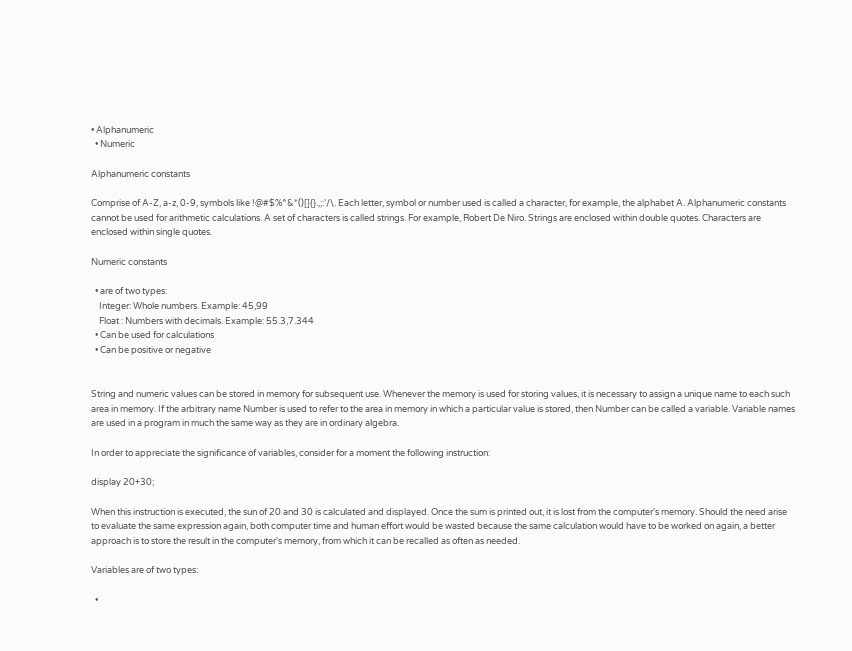• Alphanumeric
  • Numeric

Alphanumeric constants

Comprise of A-Z, a-z, 0-9, symbols like !@#$%^&*()[]{}.,;:'/\. Each letter, symbol or number used is called a character, for example, the alphabet A. Alphanumeric constants cannot be used for arithmetic calculations. A set of characters is called strings. For example, Robert De Niro. Strings are enclosed within double quotes. Characters are enclosed within single quotes.

Numeric constants

  • are of two types:
    Integer: Whole numbers. Example: 45,99
    Float : Numbers with decimals. Example: 55.3,7.344
  • Can be used for calculations
  • Can be positive or negative


String and numeric values can be stored in memory for subsequent use. Whenever the memory is used for storing values, it is necessary to assign a unique name to each such area in memory. If the arbitrary name Number is used to refer to the area in memory in which a particular value is stored, then Number can be called a variable. Variable names are used in a program in much the same way as they are in ordinary algebra.

In order to appreciate the significance of variables, consider for a moment the following instruction:

display 20+30;

When this instruction is executed, the sun of 20 and 30 is calculated and displayed. Once the sum is printed out, it is lost from the computer's memory. Should the need arise to evaluate the same expression again, both computer time and human effort would be wasted because the same calculation would have to be worked on again, a better approach is to store the result in the computer's memory, from which it can be recalled as often as needed.

Variables are of two types:

  •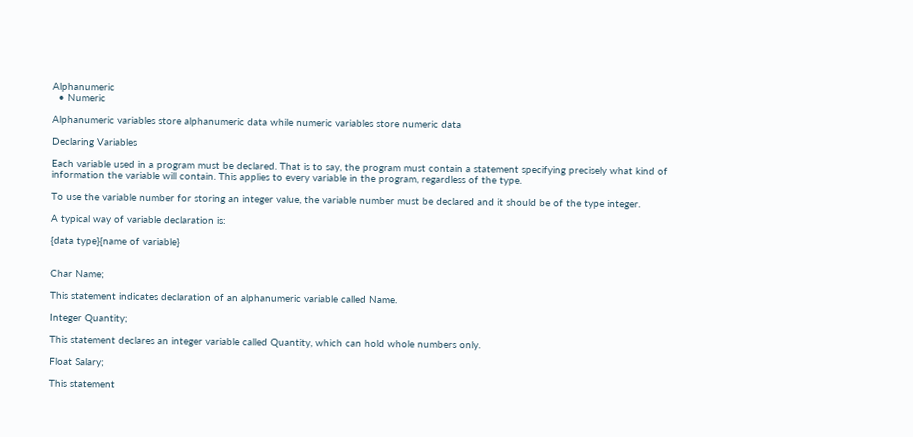Alphanumeric
  • Numeric

Alphanumeric variables store alphanumeric data while numeric variables store numeric data

Declaring Variables

Each variable used in a program must be declared. That is to say, the program must contain a statement specifying precisely what kind of information the variable will contain. This applies to every variable in the program, regardless of the type.

To use the variable number for storing an integer value, the variable number must be declared and it should be of the type integer.

A typical way of variable declaration is:

{data type}{name of variable}


Char Name;

This statement indicates declaration of an alphanumeric variable called Name.

Integer Quantity;

This statement declares an integer variable called Quantity, which can hold whole numbers only.

Float Salary;

This statement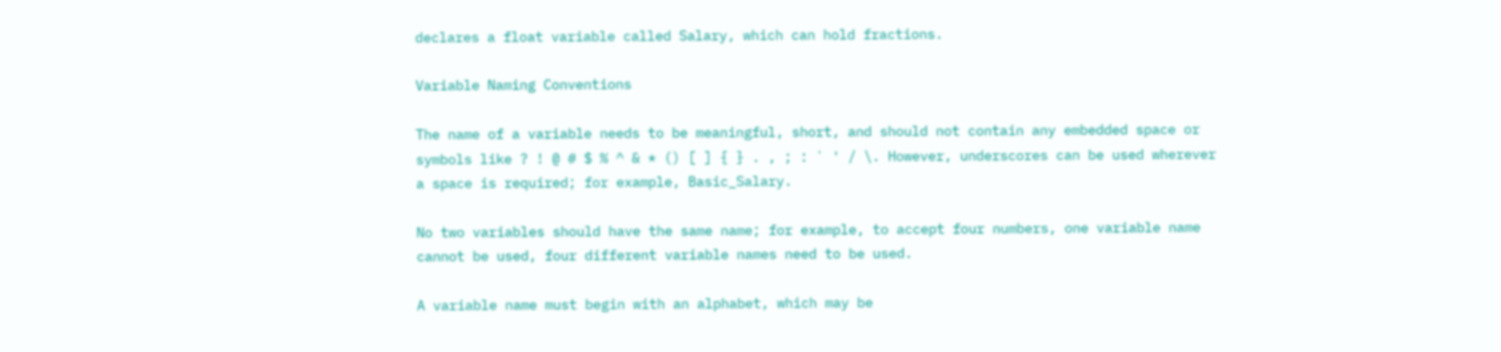declares a float variable called Salary, which can hold fractions.

Variable Naming Conventions

The name of a variable needs to be meaningful, short, and should not contain any embedded space or symbols like ? ! @ # $ % ^ & * () [ ] { } . , ; : ` ' / \. However, underscores can be used wherever a space is required; for example, Basic_Salary.

No two variables should have the same name; for example, to accept four numbers, one variable name cannot be used, four different variable names need to be used.

A variable name must begin with an alphabet, which may be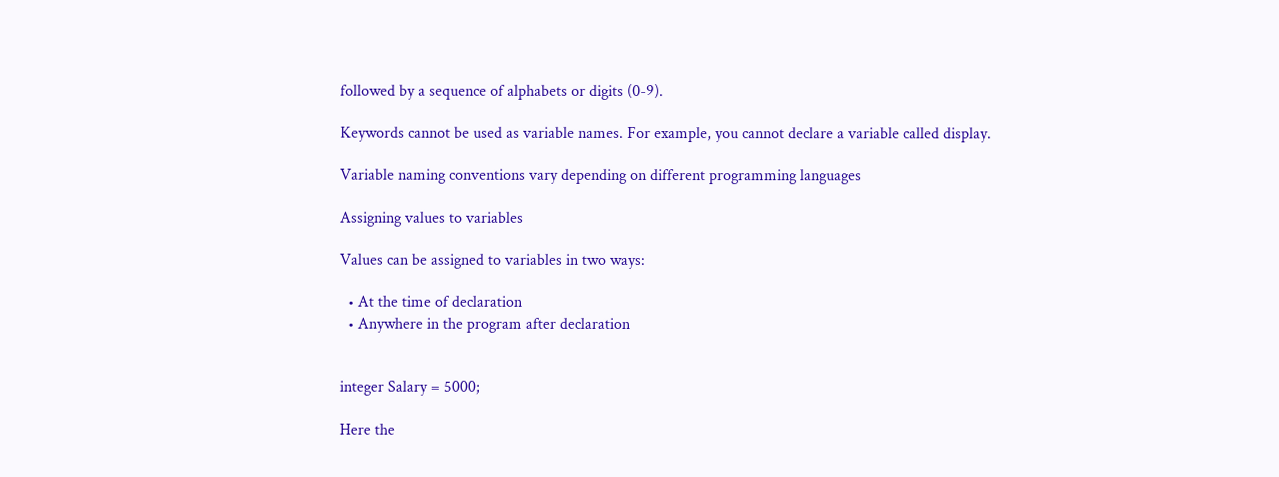followed by a sequence of alphabets or digits (0-9).

Keywords cannot be used as variable names. For example, you cannot declare a variable called display.

Variable naming conventions vary depending on different programming languages

Assigning values to variables

Values can be assigned to variables in two ways:

  • At the time of declaration
  • Anywhere in the program after declaration


integer Salary = 5000;

Here the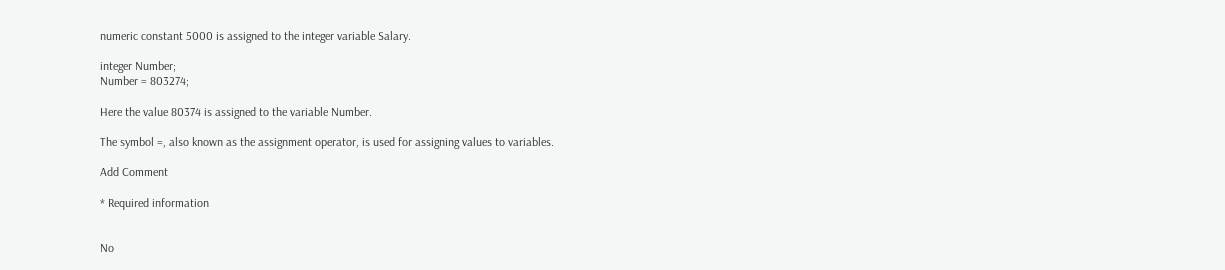numeric constant 5000 is assigned to the integer variable Salary.

integer Number;
Number = 803274;

Here the value 80374 is assigned to the variable Number.

The symbol =, also known as the assignment operator, is used for assigning values to variables.

Add Comment

* Required information


No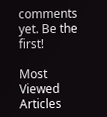comments yet. Be the first!

Most Viewed Articles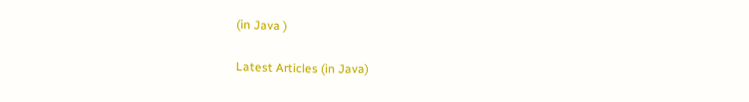(in Java )

Latest Articles (in Java)